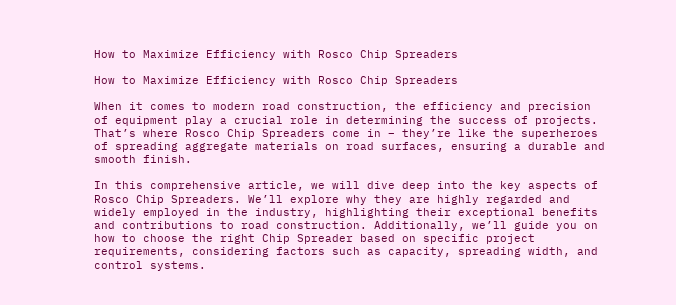How to Maximize Efficiency with Rosco Chip Spreaders

How to Maximize Efficiency with Rosco Chip Spreaders

When it comes to modern road construction, the efficiency and precision of equipment play a crucial role in determining the success of projects. That’s where Rosco Chip Spreaders come in – they’re like the superheroes of spreading aggregate materials on road surfaces, ensuring a durable and smooth finish.

In this comprehensive article, we will dive deep into the key aspects of Rosco Chip Spreaders. We’ll explore why they are highly regarded and widely employed in the industry, highlighting their exceptional benefits and contributions to road construction. Additionally, we’ll guide you on how to choose the right Chip Spreader based on specific project requirements, considering factors such as capacity, spreading width, and control systems.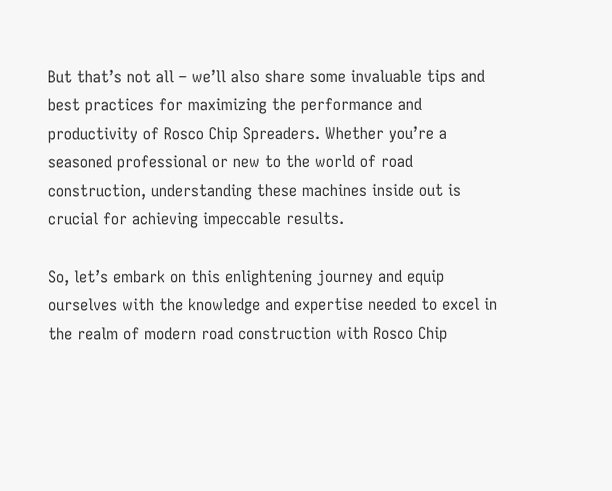But that’s not all – we’ll also share some invaluable tips and best practices for maximizing the performance and productivity of Rosco Chip Spreaders. Whether you’re a seasoned professional or new to the world of road construction, understanding these machines inside out is crucial for achieving impeccable results.

So, let’s embark on this enlightening journey and equip ourselves with the knowledge and expertise needed to excel in the realm of modern road construction with Rosco Chip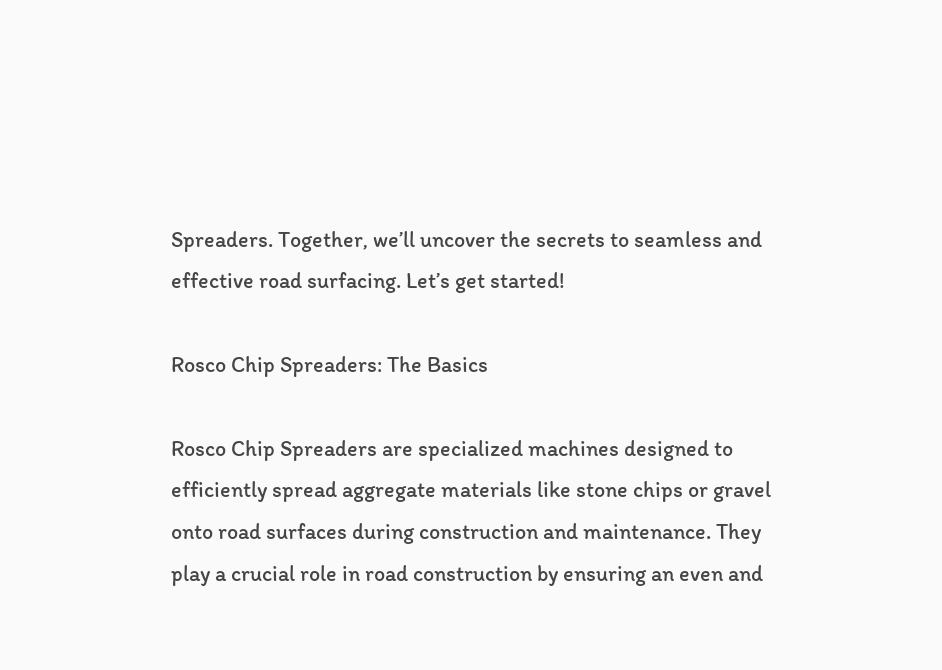Spreaders. Together, we’ll uncover the secrets to seamless and effective road surfacing. Let’s get started!

Rosco Chip Spreaders: The Basics

Rosco Chip Spreaders are specialized machines designed to efficiently spread aggregate materials like stone chips or gravel onto road surfaces during construction and maintenance. They play a crucial role in road construction by ensuring an even and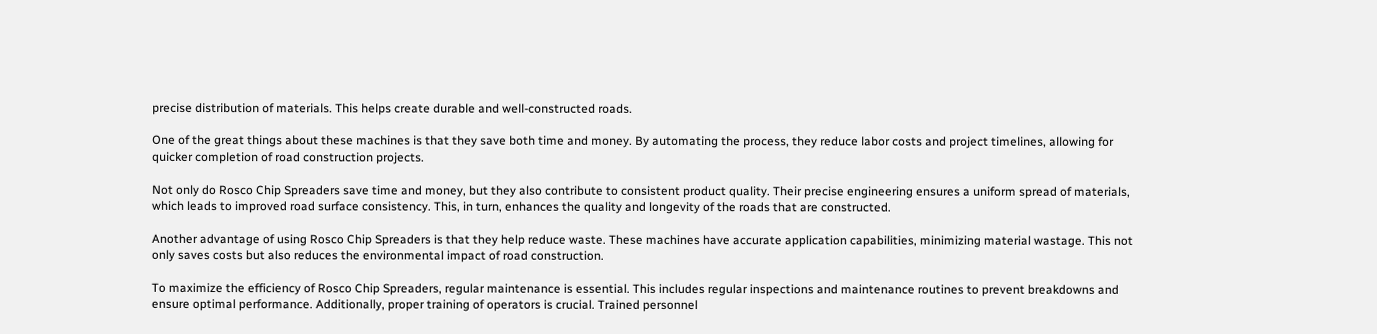precise distribution of materials. This helps create durable and well-constructed roads.

One of the great things about these machines is that they save both time and money. By automating the process, they reduce labor costs and project timelines, allowing for quicker completion of road construction projects.

Not only do Rosco Chip Spreaders save time and money, but they also contribute to consistent product quality. Their precise engineering ensures a uniform spread of materials, which leads to improved road surface consistency. This, in turn, enhances the quality and longevity of the roads that are constructed.

Another advantage of using Rosco Chip Spreaders is that they help reduce waste. These machines have accurate application capabilities, minimizing material wastage. This not only saves costs but also reduces the environmental impact of road construction.

To maximize the efficiency of Rosco Chip Spreaders, regular maintenance is essential. This includes regular inspections and maintenance routines to prevent breakdowns and ensure optimal performance. Additionally, proper training of operators is crucial. Trained personnel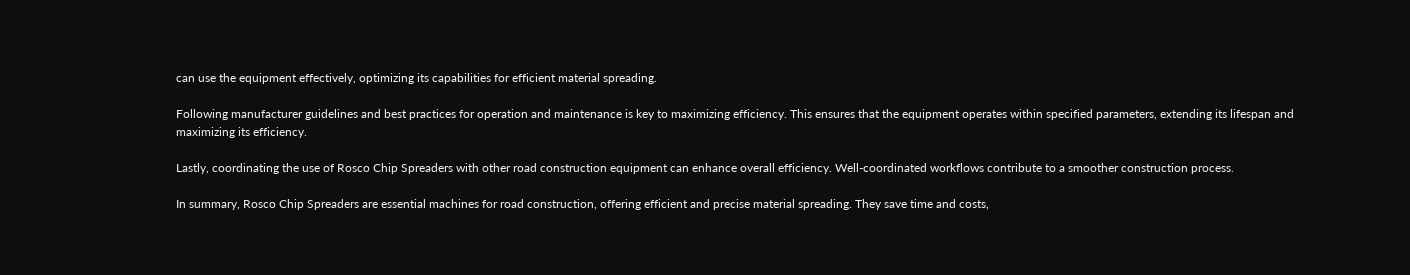can use the equipment effectively, optimizing its capabilities for efficient material spreading.

Following manufacturer guidelines and best practices for operation and maintenance is key to maximizing efficiency. This ensures that the equipment operates within specified parameters, extending its lifespan and maximizing its efficiency.

Lastly, coordinating the use of Rosco Chip Spreaders with other road construction equipment can enhance overall efficiency. Well-coordinated workflows contribute to a smoother construction process.

In summary, Rosco Chip Spreaders are essential machines for road construction, offering efficient and precise material spreading. They save time and costs,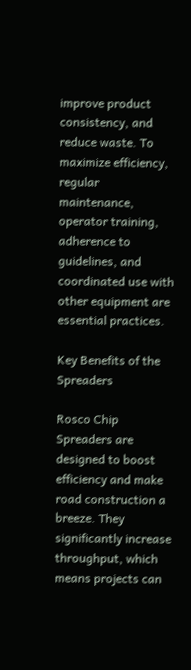improve product consistency, and reduce waste. To maximize efficiency, regular maintenance, operator training, adherence to guidelines, and coordinated use with other equipment are essential practices.

Key Benefits of the Spreaders

Rosco Chip Spreaders are designed to boost efficiency and make road construction a breeze. They significantly increase throughput, which means projects can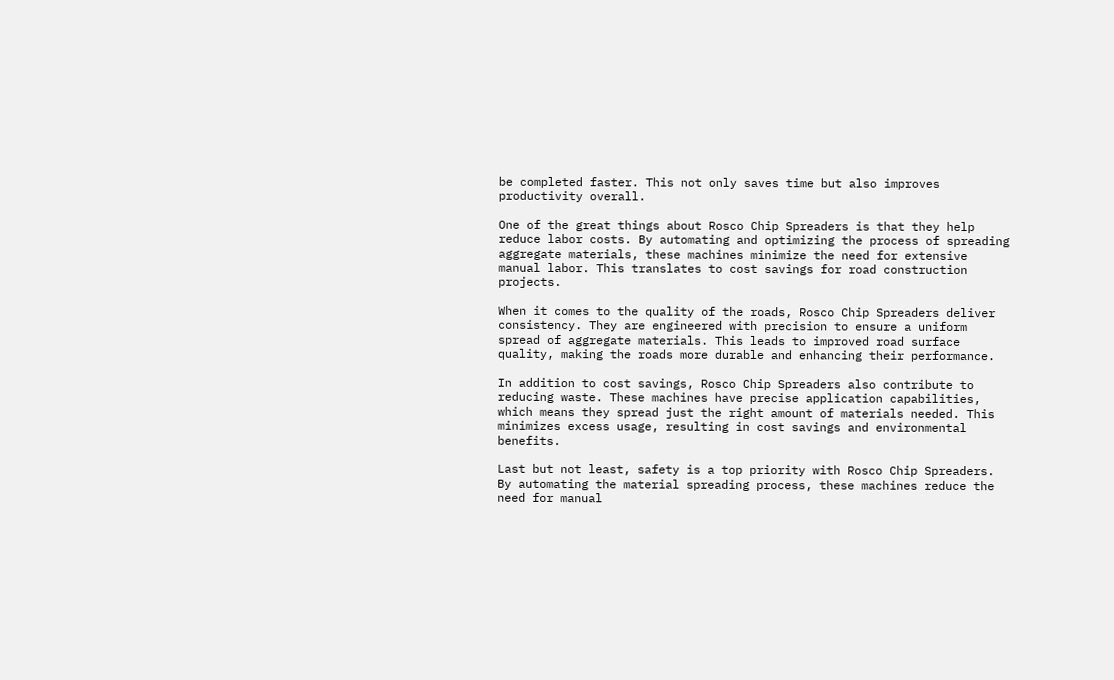be completed faster. This not only saves time but also improves productivity overall.

One of the great things about Rosco Chip Spreaders is that they help reduce labor costs. By automating and optimizing the process of spreading aggregate materials, these machines minimize the need for extensive manual labor. This translates to cost savings for road construction projects.

When it comes to the quality of the roads, Rosco Chip Spreaders deliver consistency. They are engineered with precision to ensure a uniform spread of aggregate materials. This leads to improved road surface quality, making the roads more durable and enhancing their performance.

In addition to cost savings, Rosco Chip Spreaders also contribute to reducing waste. These machines have precise application capabilities, which means they spread just the right amount of materials needed. This minimizes excess usage, resulting in cost savings and environmental benefits.

Last but not least, safety is a top priority with Rosco Chip Spreaders. By automating the material spreading process, these machines reduce the need for manual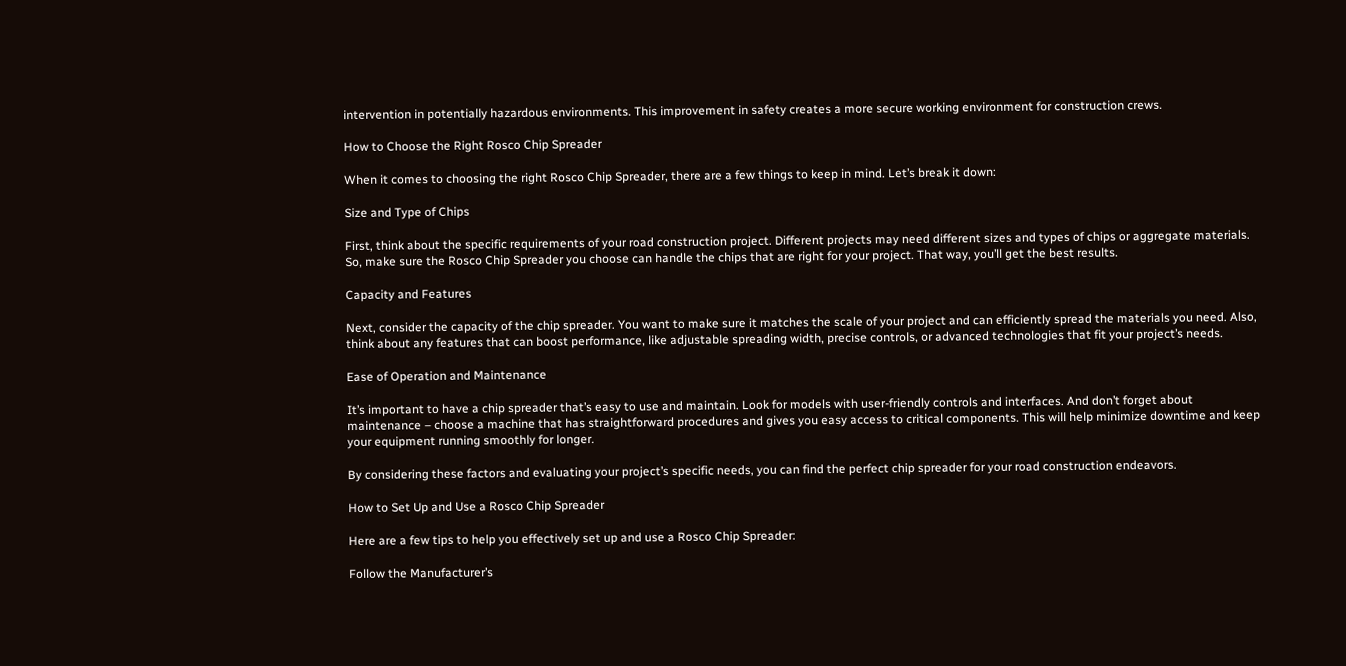intervention in potentially hazardous environments. This improvement in safety creates a more secure working environment for construction crews.

How to Choose the Right Rosco Chip Spreader

When it comes to choosing the right Rosco Chip Spreader, there are a few things to keep in mind. Let’s break it down:

Size and Type of Chips

First, think about the specific requirements of your road construction project. Different projects may need different sizes and types of chips or aggregate materials. So, make sure the Rosco Chip Spreader you choose can handle the chips that are right for your project. That way, you’ll get the best results.

Capacity and Features

Next, consider the capacity of the chip spreader. You want to make sure it matches the scale of your project and can efficiently spread the materials you need. Also, think about any features that can boost performance, like adjustable spreading width, precise controls, or advanced technologies that fit your project’s needs.

Ease of Operation and Maintenance

It’s important to have a chip spreader that’s easy to use and maintain. Look for models with user-friendly controls and interfaces. And don’t forget about maintenance – choose a machine that has straightforward procedures and gives you easy access to critical components. This will help minimize downtime and keep your equipment running smoothly for longer.

By considering these factors and evaluating your project’s specific needs, you can find the perfect chip spreader for your road construction endeavors.

How to Set Up and Use a Rosco Chip Spreader

Here are a few tips to help you effectively set up and use a Rosco Chip Spreader:

Follow the Manufacturer’s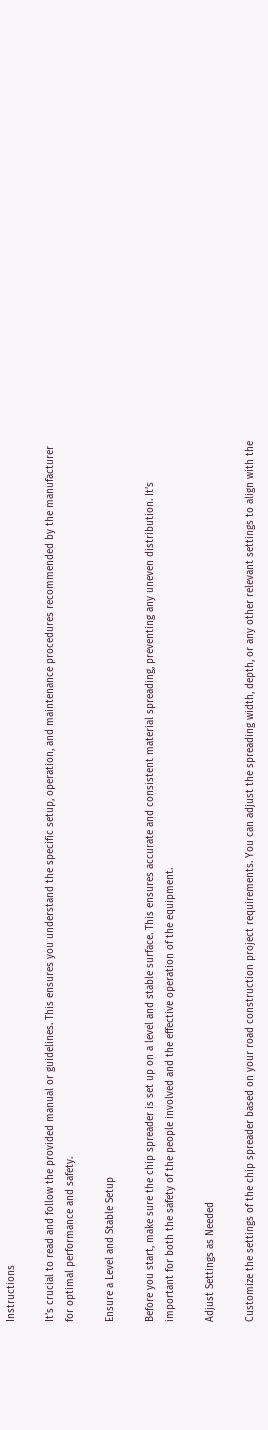Instructions

It’s crucial to read and follow the provided manual or guidelines. This ensures you understand the specific setup, operation, and maintenance procedures recommended by the manufacturer for optimal performance and safety.

Ensure a Level and Stable Setup

Before you start, make sure the chip spreader is set up on a level and stable surface. This ensures accurate and consistent material spreading, preventing any uneven distribution. It’s important for both the safety of the people involved and the effective operation of the equipment.

Adjust Settings as Needed

Customize the settings of the chip spreader based on your road construction project requirements. You can adjust the spreading width, depth, or any other relevant settings to align with the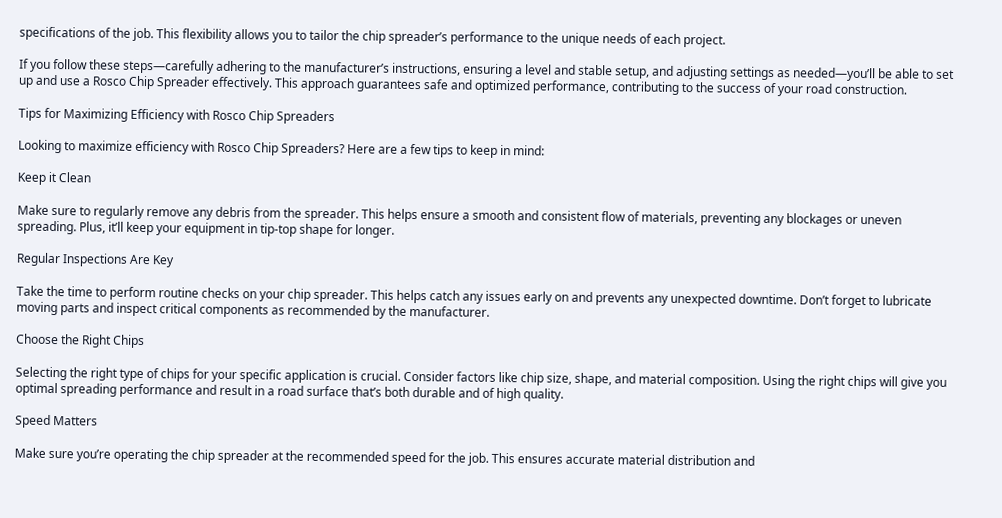specifications of the job. This flexibility allows you to tailor the chip spreader’s performance to the unique needs of each project.

If you follow these steps—carefully adhering to the manufacturer’s instructions, ensuring a level and stable setup, and adjusting settings as needed—you’ll be able to set up and use a Rosco Chip Spreader effectively. This approach guarantees safe and optimized performance, contributing to the success of your road construction.

Tips for Maximizing Efficiency with Rosco Chip Spreaders

Looking to maximize efficiency with Rosco Chip Spreaders? Here are a few tips to keep in mind:

Keep it Clean

Make sure to regularly remove any debris from the spreader. This helps ensure a smooth and consistent flow of materials, preventing any blockages or uneven spreading. Plus, it’ll keep your equipment in tip-top shape for longer.

Regular Inspections Are Key

Take the time to perform routine checks on your chip spreader. This helps catch any issues early on and prevents any unexpected downtime. Don’t forget to lubricate moving parts and inspect critical components as recommended by the manufacturer.

Choose the Right Chips

Selecting the right type of chips for your specific application is crucial. Consider factors like chip size, shape, and material composition. Using the right chips will give you optimal spreading performance and result in a road surface that’s both durable and of high quality.

Speed Matters

Make sure you’re operating the chip spreader at the recommended speed for the job. This ensures accurate material distribution and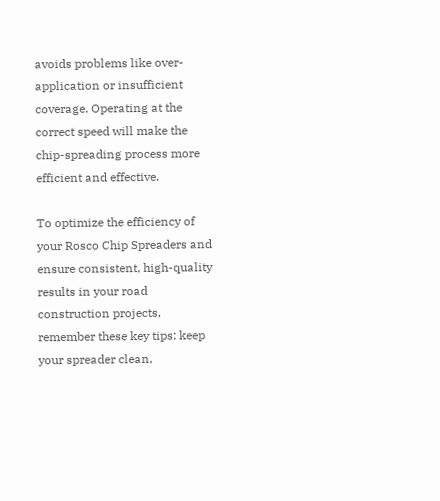avoids problems like over-application or insufficient coverage. Operating at the correct speed will make the chip-spreading process more efficient and effective.

To optimize the efficiency of your Rosco Chip Spreaders and ensure consistent, high-quality results in your road construction projects, remember these key tips: keep your spreader clean,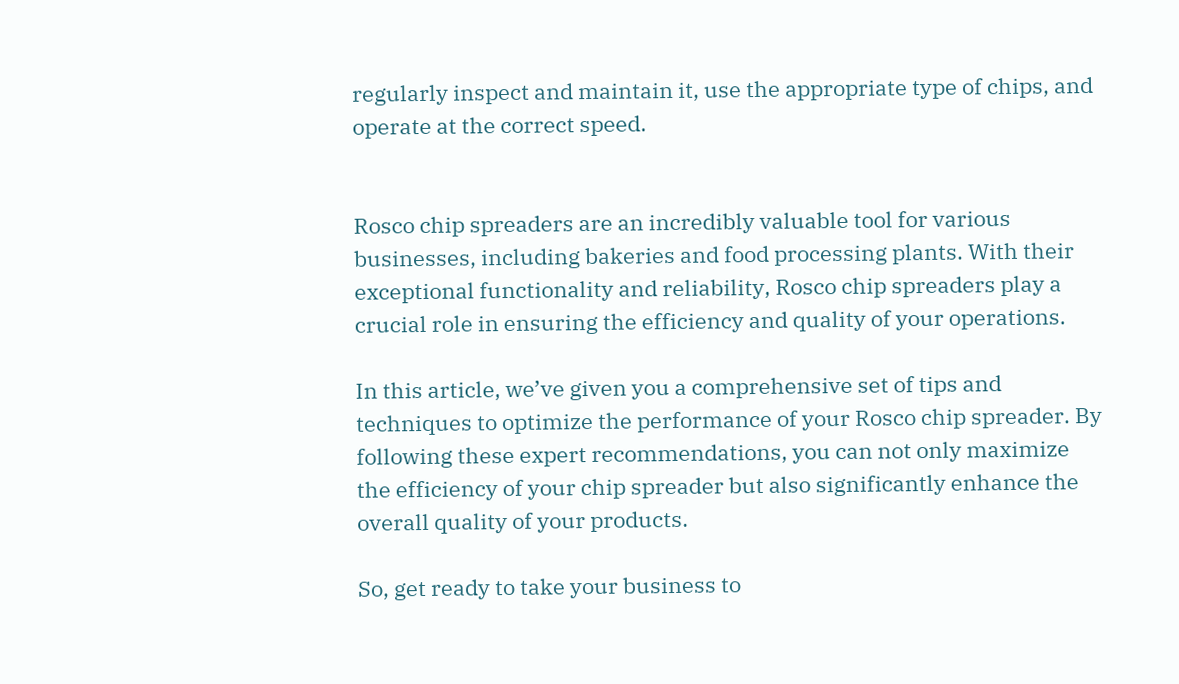regularly inspect and maintain it, use the appropriate type of chips, and operate at the correct speed.


Rosco chip spreaders are an incredibly valuable tool for various businesses, including bakeries and food processing plants. With their exceptional functionality and reliability, Rosco chip spreaders play a crucial role in ensuring the efficiency and quality of your operations.

In this article, we’ve given you a comprehensive set of tips and techniques to optimize the performance of your Rosco chip spreader. By following these expert recommendations, you can not only maximize the efficiency of your chip spreader but also significantly enhance the overall quality of your products.

So, get ready to take your business to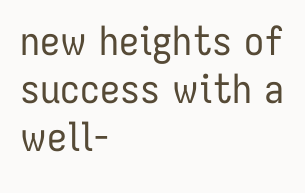new heights of success with a well-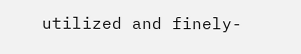utilized and finely-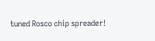tuned Rosco chip spreader!